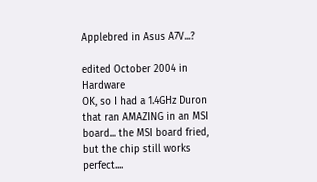Applebred in Asus A7V...?

edited October 2004 in Hardware
OK, so I had a 1.4GHz Duron that ran AMAZING in an MSI board... the MSI board fried, but the chip still works perfect....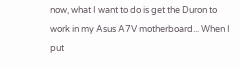now, what I want to do is get the Duron to work in my Asus A7V motherboard... When I put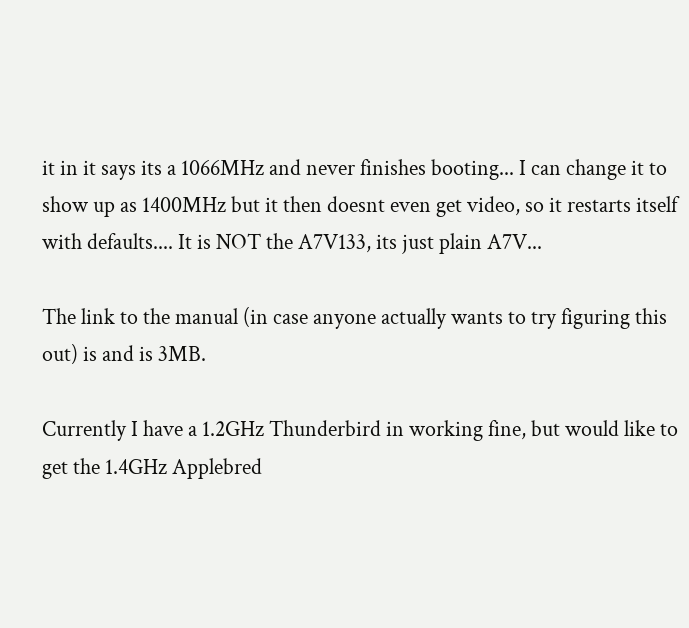it in it says its a 1066MHz and never finishes booting... I can change it to show up as 1400MHz but it then doesnt even get video, so it restarts itself with defaults.... It is NOT the A7V133, its just plain A7V...

The link to the manual (in case anyone actually wants to try figuring this out) is and is 3MB.

Currently I have a 1.2GHz Thunderbird in working fine, but would like to get the 1.4GHz Applebred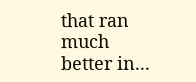that ran much better in...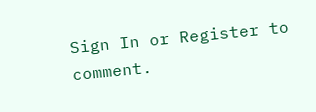Sign In or Register to comment.